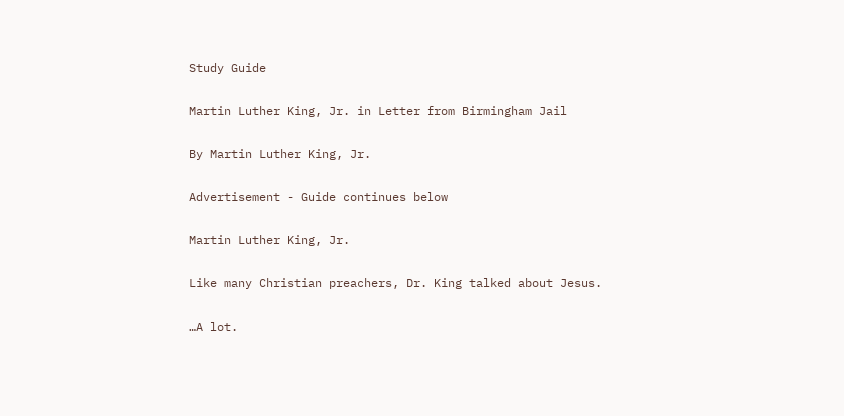Study Guide

Martin Luther King, Jr. in Letter from Birmingham Jail

By Martin Luther King, Jr.

Advertisement - Guide continues below

Martin Luther King, Jr.

Like many Christian preachers, Dr. King talked about Jesus.

…A lot.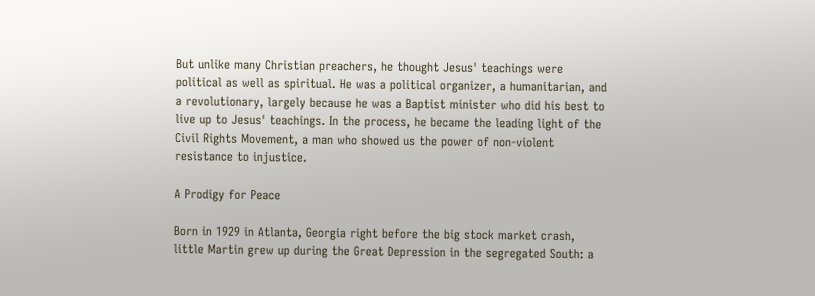But unlike many Christian preachers, he thought Jesus' teachings were political as well as spiritual. He was a political organizer, a humanitarian, and a revolutionary, largely because he was a Baptist minister who did his best to live up to Jesus' teachings. In the process, he became the leading light of the Civil Rights Movement, a man who showed us the power of non-violent resistance to injustice.

A Prodigy for Peace

Born in 1929 in Atlanta, Georgia right before the big stock market crash, little Martin grew up during the Great Depression in the segregated South: a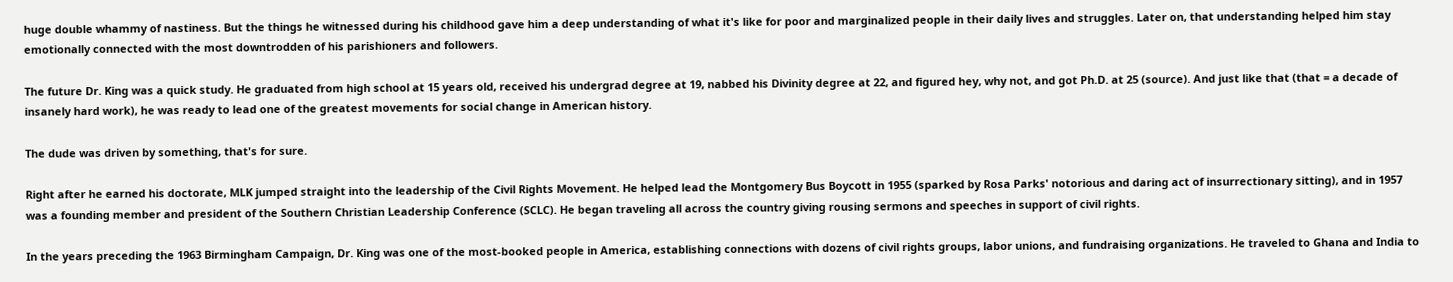huge double whammy of nastiness. But the things he witnessed during his childhood gave him a deep understanding of what it's like for poor and marginalized people in their daily lives and struggles. Later on, that understanding helped him stay emotionally connected with the most downtrodden of his parishioners and followers.

The future Dr. King was a quick study. He graduated from high school at 15 years old, received his undergrad degree at 19, nabbed his Divinity degree at 22, and figured hey, why not, and got Ph.D. at 25 (source). And just like that (that = a decade of insanely hard work), he was ready to lead one of the greatest movements for social change in American history.

The dude was driven by something, that's for sure.

Right after he earned his doctorate, MLK jumped straight into the leadership of the Civil Rights Movement. He helped lead the Montgomery Bus Boycott in 1955 (sparked by Rosa Parks' notorious and daring act of insurrectionary sitting), and in 1957 was a founding member and president of the Southern Christian Leadership Conference (SCLC). He began traveling all across the country giving rousing sermons and speeches in support of civil rights.

In the years preceding the 1963 Birmingham Campaign, Dr. King was one of the most-booked people in America, establishing connections with dozens of civil rights groups, labor unions, and fundraising organizations. He traveled to Ghana and India to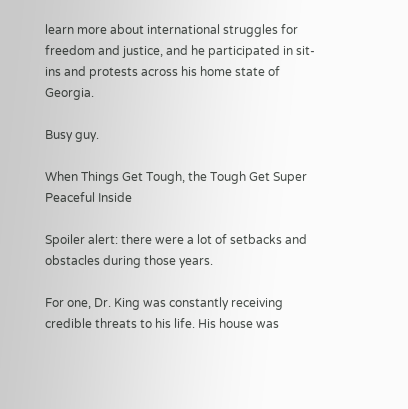learn more about international struggles for freedom and justice, and he participated in sit-ins and protests across his home state of Georgia.

Busy guy.

When Things Get Tough, the Tough Get Super Peaceful Inside

Spoiler alert: there were a lot of setbacks and obstacles during those years.

For one, Dr. King was constantly receiving credible threats to his life. His house was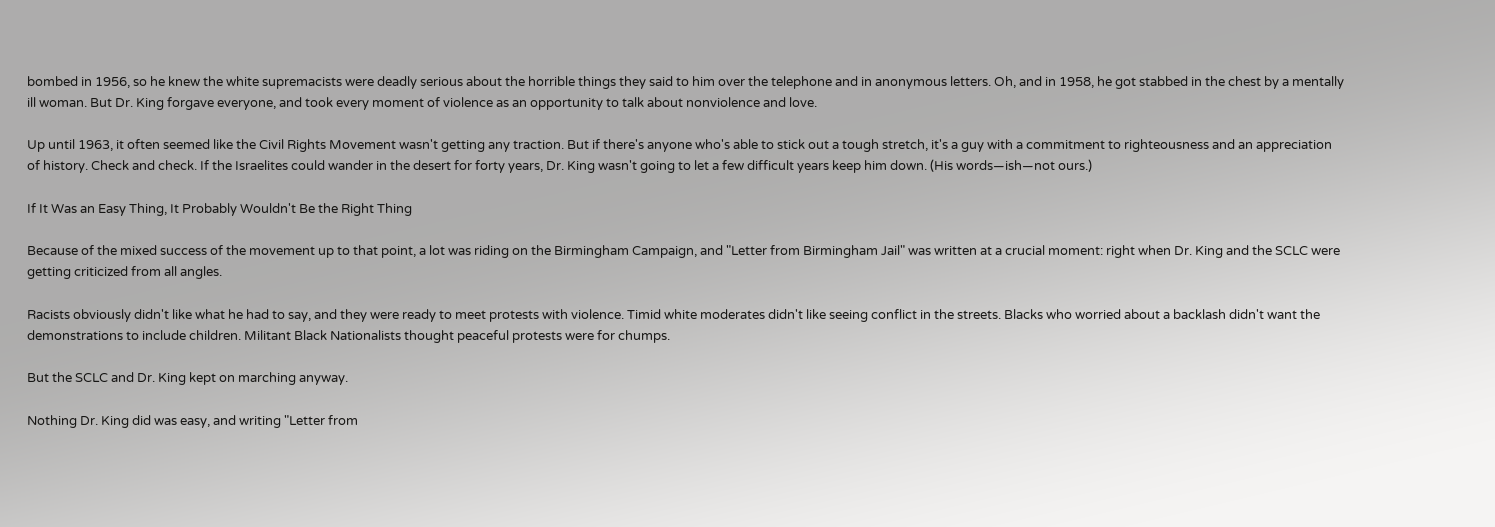bombed in 1956, so he knew the white supremacists were deadly serious about the horrible things they said to him over the telephone and in anonymous letters. Oh, and in 1958, he got stabbed in the chest by a mentally ill woman. But Dr. King forgave everyone, and took every moment of violence as an opportunity to talk about nonviolence and love.

Up until 1963, it often seemed like the Civil Rights Movement wasn't getting any traction. But if there's anyone who's able to stick out a tough stretch, it's a guy with a commitment to righteousness and an appreciation of history. Check and check. If the Israelites could wander in the desert for forty years, Dr. King wasn't going to let a few difficult years keep him down. (His words—ish—not ours.)

If It Was an Easy Thing, It Probably Wouldn't Be the Right Thing

Because of the mixed success of the movement up to that point, a lot was riding on the Birmingham Campaign, and "Letter from Birmingham Jail" was written at a crucial moment: right when Dr. King and the SCLC were getting criticized from all angles.

Racists obviously didn't like what he had to say, and they were ready to meet protests with violence. Timid white moderates didn't like seeing conflict in the streets. Blacks who worried about a backlash didn't want the demonstrations to include children. Militant Black Nationalists thought peaceful protests were for chumps.

But the SCLC and Dr. King kept on marching anyway.

Nothing Dr. King did was easy, and writing "Letter from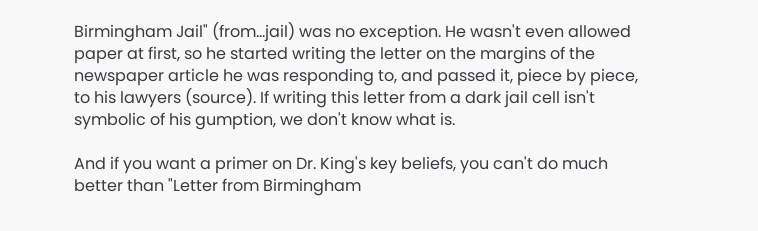Birmingham Jail" (from…jail) was no exception. He wasn't even allowed paper at first, so he started writing the letter on the margins of the newspaper article he was responding to, and passed it, piece by piece, to his lawyers (source). If writing this letter from a dark jail cell isn't symbolic of his gumption, we don't know what is.

And if you want a primer on Dr. King's key beliefs, you can't do much better than "Letter from Birmingham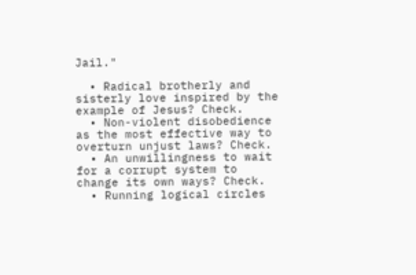Jail."

  • Radical brotherly and sisterly love inspired by the example of Jesus? Check.
  • Non-violent disobedience as the most effective way to overturn unjust laws? Check.
  • An unwillingness to wait for a corrupt system to change its own ways? Check.
  • Running logical circles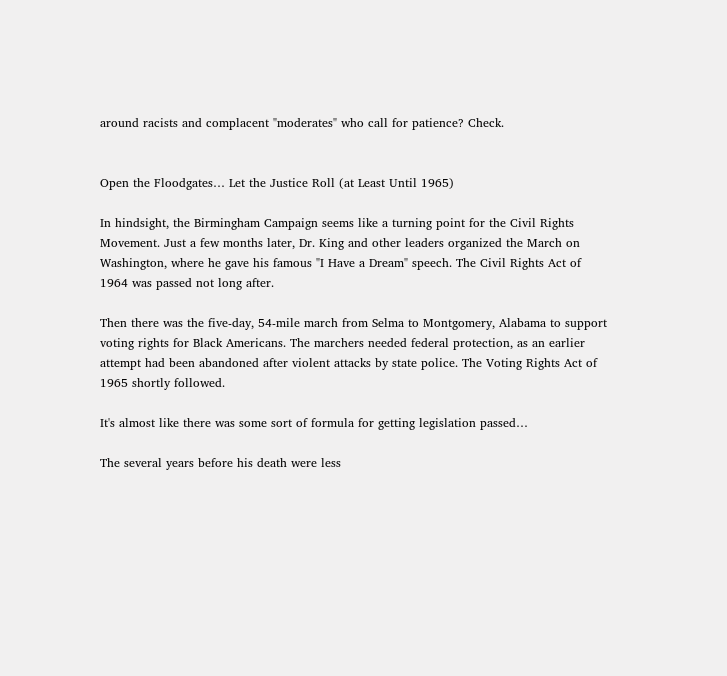around racists and complacent "moderates" who call for patience? Check.


Open the Floodgates… Let the Justice Roll (at Least Until 1965)

In hindsight, the Birmingham Campaign seems like a turning point for the Civil Rights Movement. Just a few months later, Dr. King and other leaders organized the March on Washington, where he gave his famous "I Have a Dream" speech. The Civil Rights Act of 1964 was passed not long after.

Then there was the five-day, 54-mile march from Selma to Montgomery, Alabama to support voting rights for Black Americans. The marchers needed federal protection, as an earlier attempt had been abandoned after violent attacks by state police. The Voting Rights Act of 1965 shortly followed.

It's almost like there was some sort of formula for getting legislation passed…

The several years before his death were less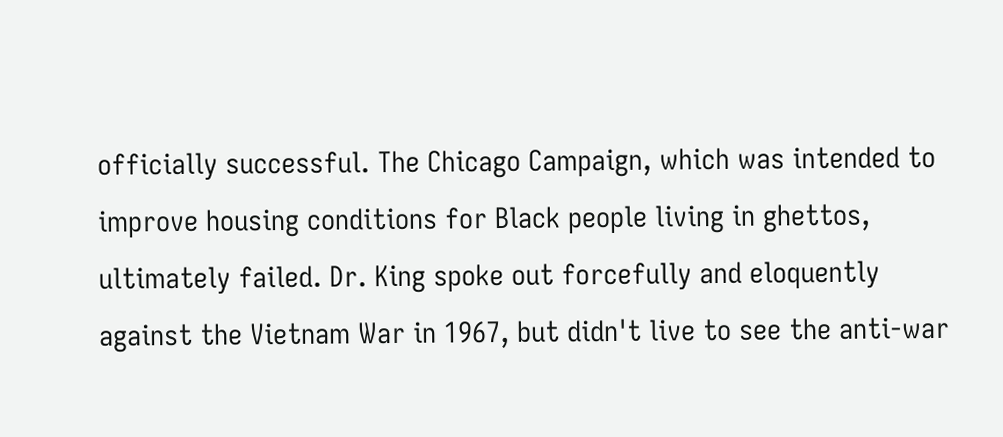officially successful. The Chicago Campaign, which was intended to improve housing conditions for Black people living in ghettos, ultimately failed. Dr. King spoke out forcefully and eloquently against the Vietnam War in 1967, but didn't live to see the anti-war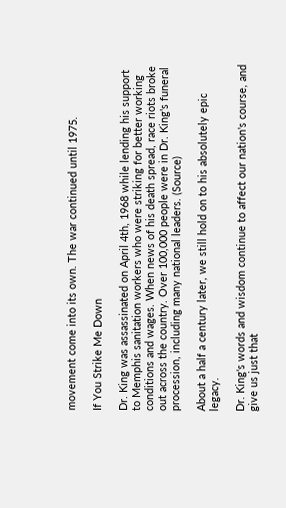movement come into its own. The war continued until 1975.

If You Strike Me Down

Dr. King was assassinated on April 4th, 1968 while lending his support to Memphis sanitation workers who were striking for better working conditions and wages. When news of his death spread, race riots broke out across the country. Over 100,000 people were in Dr. King's funeral procession, including many national leaders. (Source)

About a half a century later, we still hold on to his absolutely epic legacy.

Dr. King's words and wisdom continue to affect our nation's course, and give us just that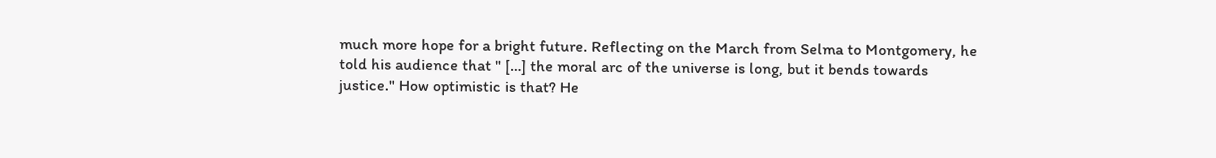much more hope for a bright future. Reflecting on the March from Selma to Montgomery, he told his audience that " […] the moral arc of the universe is long, but it bends towards justice." How optimistic is that? He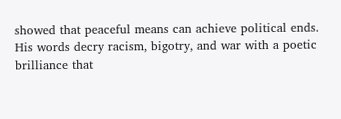showed that peaceful means can achieve political ends. His words decry racism, bigotry, and war with a poetic brilliance that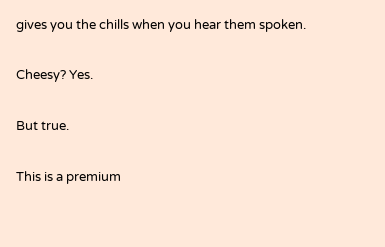gives you the chills when you hear them spoken.

Cheesy? Yes.

But true.

This is a premium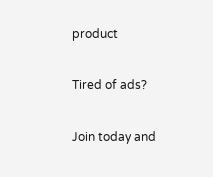product

Tired of ads?

Join today and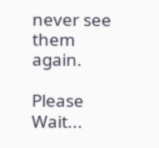never see them again.

Please Wait...